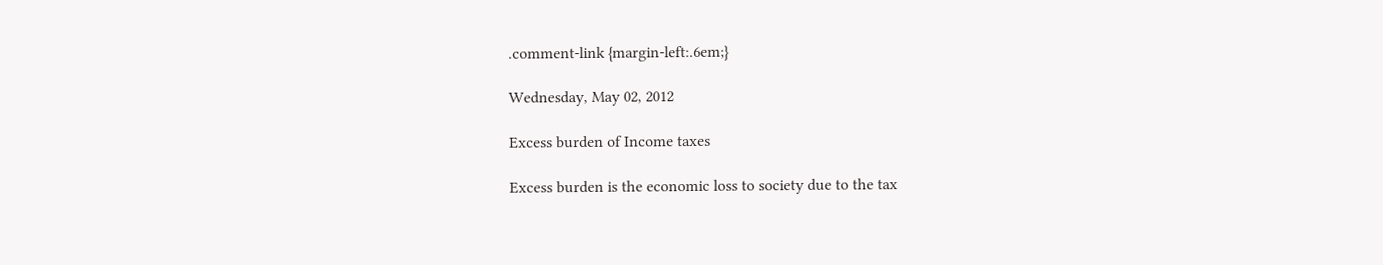.comment-link {margin-left:.6em;}

Wednesday, May 02, 2012

Excess burden of Income taxes

Excess burden is the economic loss to society due to the tax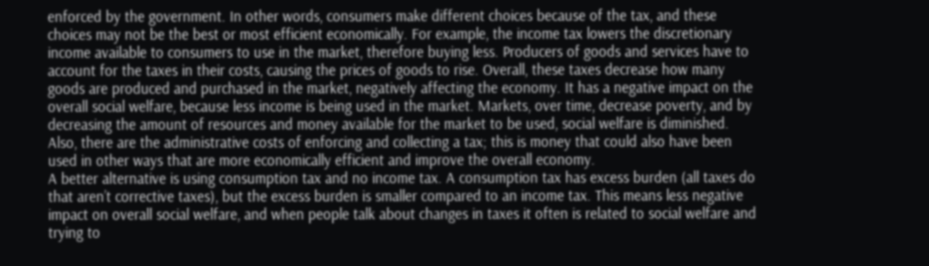enforced by the government. In other words, consumers make different choices because of the tax, and these choices may not be the best or most efficient economically. For example, the income tax lowers the discretionary income available to consumers to use in the market, therefore buying less. Producers of goods and services have to account for the taxes in their costs, causing the prices of goods to rise. Overall, these taxes decrease how many goods are produced and purchased in the market, negatively affecting the economy. It has a negative impact on the overall social welfare, because less income is being used in the market. Markets, over time, decrease poverty, and by decreasing the amount of resources and money available for the market to be used, social welfare is diminished. Also, there are the administrative costs of enforcing and collecting a tax; this is money that could also have been used in other ways that are more economically efficient and improve the overall economy.
A better alternative is using consumption tax and no income tax. A consumption tax has excess burden (all taxes do that aren’t corrective taxes), but the excess burden is smaller compared to an income tax. This means less negative impact on overall social welfare, and when people talk about changes in taxes it often is related to social welfare and trying to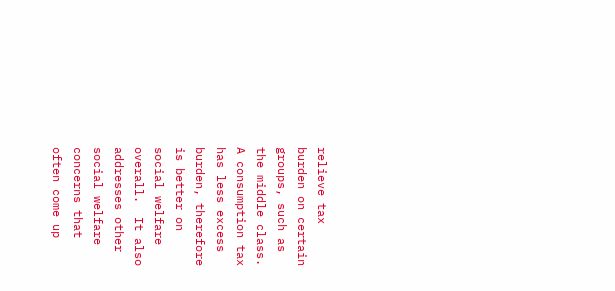relieve tax burden on certain groups, such as the middle class. A consumption tax has less excess burden, therefore is better on social welfare overall.  It also addresses other social welfare concerns that often come up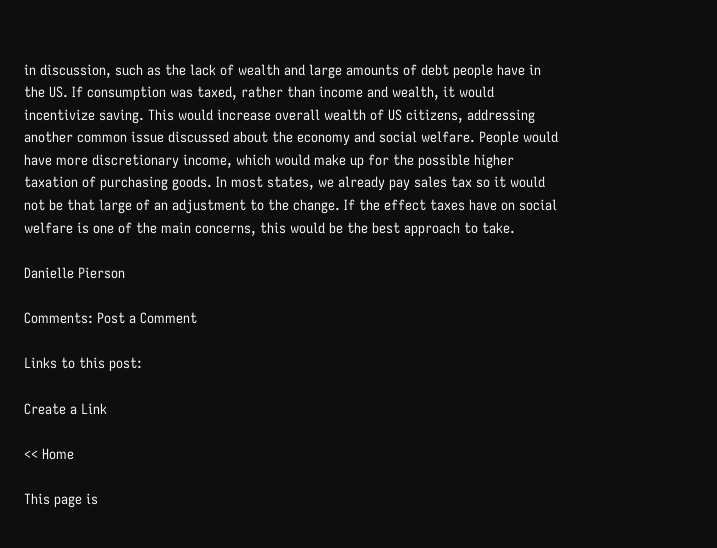in discussion, such as the lack of wealth and large amounts of debt people have in the US. If consumption was taxed, rather than income and wealth, it would incentivize saving. This would increase overall wealth of US citizens, addressing another common issue discussed about the economy and social welfare. People would have more discretionary income, which would make up for the possible higher taxation of purchasing goods. In most states, we already pay sales tax so it would not be that large of an adjustment to the change. If the effect taxes have on social welfare is one of the main concerns, this would be the best approach to take.

Danielle Pierson

Comments: Post a Comment

Links to this post:

Create a Link

<< Home

This page is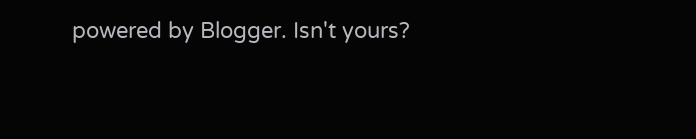powered by Blogger. Isn't yours?